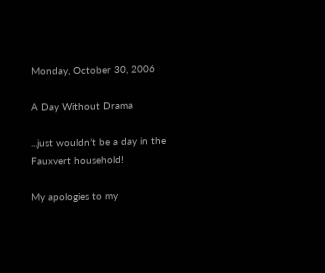Monday, October 30, 2006

A Day Without Drama

...just wouldn’t be a day in the Fauxvert household!

My apologies to my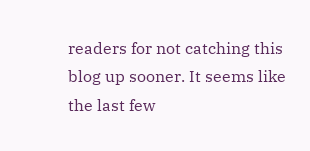readers for not catching this blog up sooner. It seems like the last few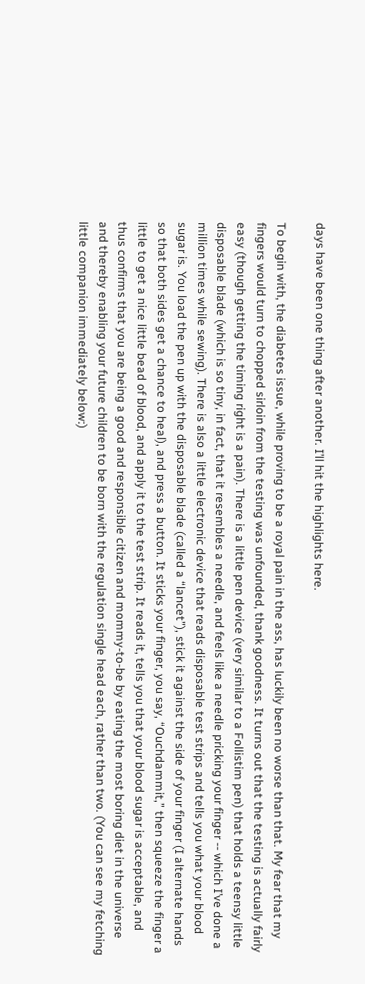days have been one thing after another. I’ll hit the highlights here.

To begin with, the diabetes issue, while proving to be a royal pain in the ass, has luckily been no worse than that. My fear that my fingers would turn to chopped sirloin from the testing was unfounded, thank goodness. It turns out that the testing is actually fairly easy (though getting the timing right is a pain). There is a little pen device (very similar to a Follistim pen) that holds a teensy little disposable blade (which is so tiny, in fact, that it resembles a needle, and feels like a needle pricking your finger -- which I’ve done a million times while sewing). There is also a little electronic device that reads disposable test strips and tells you what your blood sugar is. You load the pen up with the disposable blade (called a “lancet”), stick it against the side of your finger (I alternate hands so that both sides get a chance to heal), and press a button. It sticks your finger, you say, “Ouchdammit,” then squeeze the finger a little to get a nice little bead of blood, and apply it to the test strip. It reads it, tells you that your blood sugar is acceptable, and thus confirms that you are being a good and responsible citizen and mommy-to-be by eating the most boring diet in the universe and thereby enabling your future children to be born with the regulation single head each, rather than two. (You can see my fetching little companion immediately below:)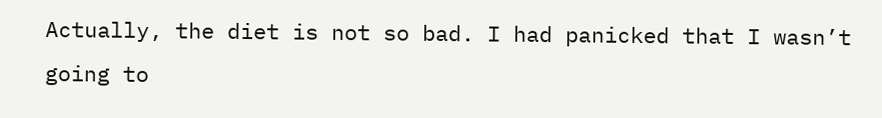Actually, the diet is not so bad. I had panicked that I wasn’t going to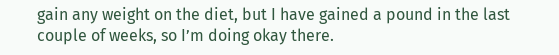gain any weight on the diet, but I have gained a pound in the last couple of weeks, so I’m doing okay there.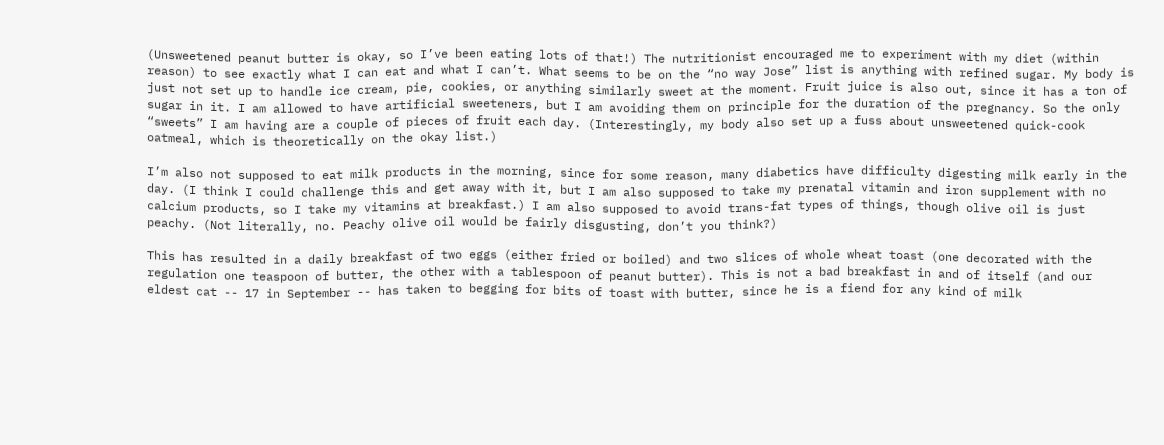(Unsweetened peanut butter is okay, so I’ve been eating lots of that!) The nutritionist encouraged me to experiment with my diet (within reason) to see exactly what I can eat and what I can’t. What seems to be on the “no way Jose” list is anything with refined sugar. My body is just not set up to handle ice cream, pie, cookies, or anything similarly sweet at the moment. Fruit juice is also out, since it has a ton of sugar in it. I am allowed to have artificial sweeteners, but I am avoiding them on principle for the duration of the pregnancy. So the only “sweets” I am having are a couple of pieces of fruit each day. (Interestingly, my body also set up a fuss about unsweetened quick-cook oatmeal, which is theoretically on the okay list.)

I’m also not supposed to eat milk products in the morning, since for some reason, many diabetics have difficulty digesting milk early in the day. (I think I could challenge this and get away with it, but I am also supposed to take my prenatal vitamin and iron supplement with no calcium products, so I take my vitamins at breakfast.) I am also supposed to avoid trans-fat types of things, though olive oil is just peachy. (Not literally, no. Peachy olive oil would be fairly disgusting, don’t you think?)

This has resulted in a daily breakfast of two eggs (either fried or boiled) and two slices of whole wheat toast (one decorated with the regulation one teaspoon of butter, the other with a tablespoon of peanut butter). This is not a bad breakfast in and of itself (and our eldest cat -- 17 in September -- has taken to begging for bits of toast with butter, since he is a fiend for any kind of milk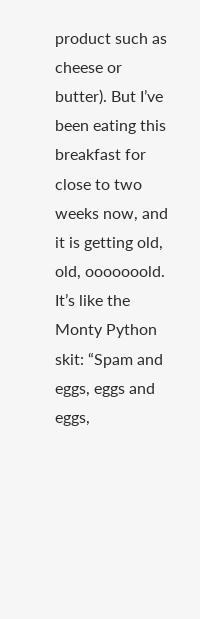product such as cheese or butter). But I’ve been eating this breakfast for close to two weeks now, and it is getting old, old, ooooooold. It’s like the Monty Python skit: “Spam and eggs, eggs and eggs,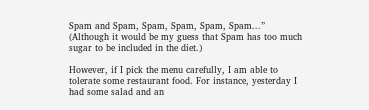Spam and Spam, Spam, Spam, Spam, Spam...” (Although it would be my guess that Spam has too much sugar to be included in the diet.)

However, if I pick the menu carefully, I am able to tolerate some restaurant food. For instance, yesterday I had some salad and an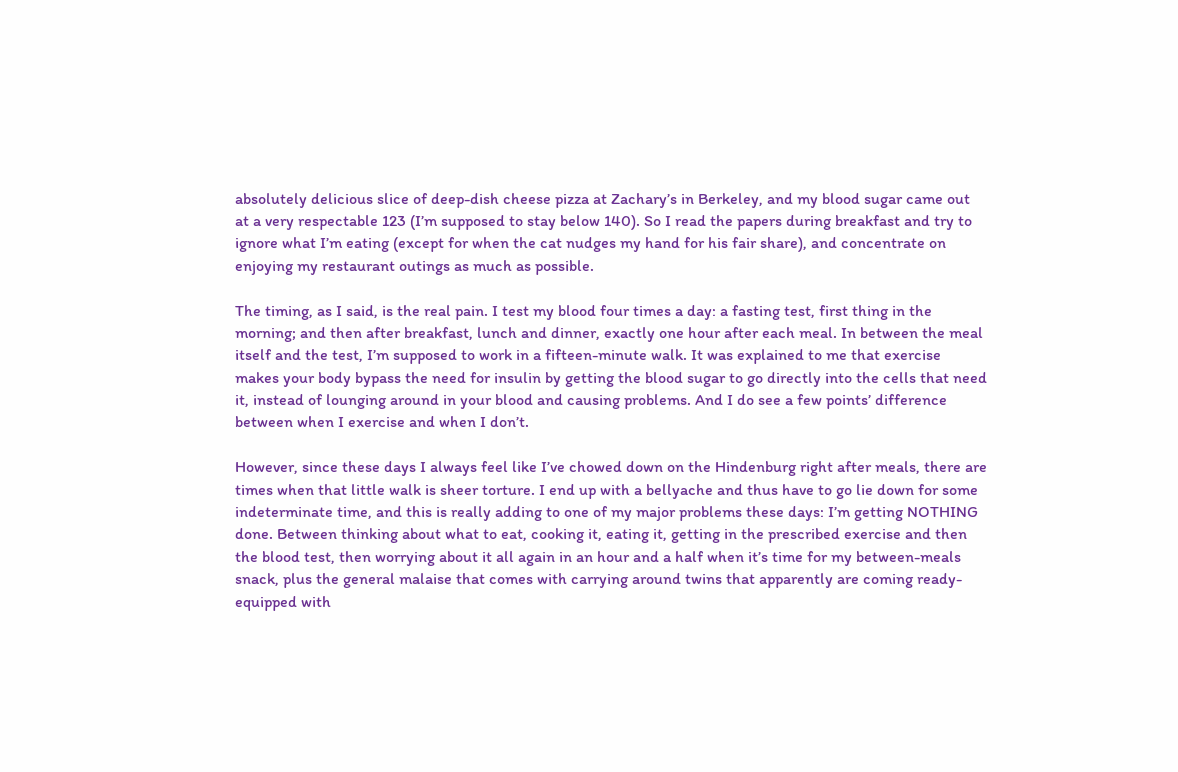absolutely delicious slice of deep-dish cheese pizza at Zachary’s in Berkeley, and my blood sugar came out at a very respectable 123 (I’m supposed to stay below 140). So I read the papers during breakfast and try to ignore what I’m eating (except for when the cat nudges my hand for his fair share), and concentrate on enjoying my restaurant outings as much as possible.

The timing, as I said, is the real pain. I test my blood four times a day: a fasting test, first thing in the morning; and then after breakfast, lunch and dinner, exactly one hour after each meal. In between the meal itself and the test, I’m supposed to work in a fifteen-minute walk. It was explained to me that exercise makes your body bypass the need for insulin by getting the blood sugar to go directly into the cells that need it, instead of lounging around in your blood and causing problems. And I do see a few points’ difference between when I exercise and when I don’t.

However, since these days I always feel like I’ve chowed down on the Hindenburg right after meals, there are times when that little walk is sheer torture. I end up with a bellyache and thus have to go lie down for some indeterminate time, and this is really adding to one of my major problems these days: I’m getting NOTHING done. Between thinking about what to eat, cooking it, eating it, getting in the prescribed exercise and then the blood test, then worrying about it all again in an hour and a half when it’s time for my between-meals snack, plus the general malaise that comes with carrying around twins that apparently are coming ready-equipped with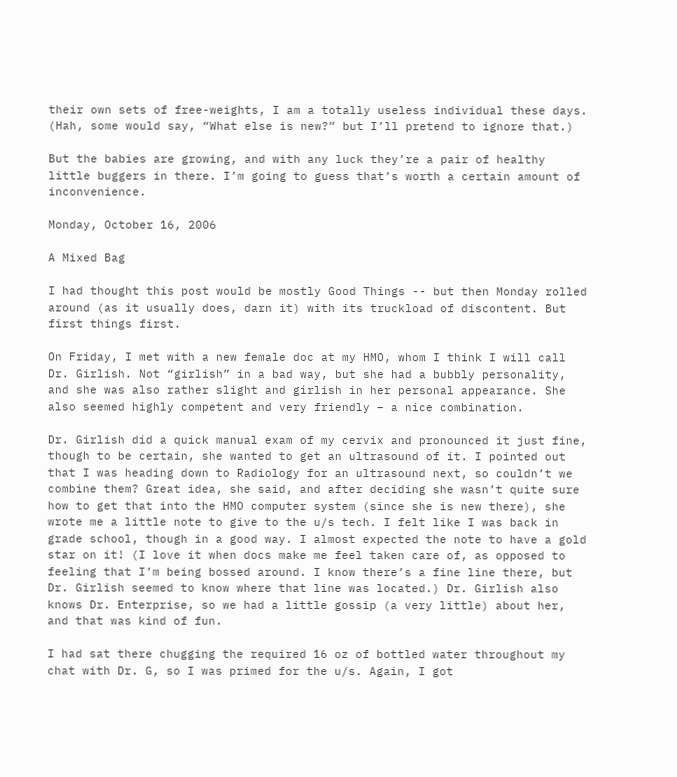their own sets of free-weights, I am a totally useless individual these days. (Hah, some would say, “What else is new?” but I’ll pretend to ignore that.)

But the babies are growing, and with any luck they’re a pair of healthy little buggers in there. I’m going to guess that’s worth a certain amount of inconvenience.

Monday, October 16, 2006

A Mixed Bag

I had thought this post would be mostly Good Things -- but then Monday rolled around (as it usually does, darn it) with its truckload of discontent. But first things first.

On Friday, I met with a new female doc at my HMO, whom I think I will call Dr. Girlish. Not “girlish” in a bad way, but she had a bubbly personality, and she was also rather slight and girlish in her personal appearance. She also seemed highly competent and very friendly – a nice combination.

Dr. Girlish did a quick manual exam of my cervix and pronounced it just fine, though to be certain, she wanted to get an ultrasound of it. I pointed out that I was heading down to Radiology for an ultrasound next, so couldn’t we combine them? Great idea, she said, and after deciding she wasn’t quite sure how to get that into the HMO computer system (since she is new there), she wrote me a little note to give to the u/s tech. I felt like I was back in grade school, though in a good way. I almost expected the note to have a gold star on it! (I love it when docs make me feel taken care of, as opposed to feeling that I’m being bossed around. I know there’s a fine line there, but Dr. Girlish seemed to know where that line was located.) Dr. Girlish also knows Dr. Enterprise, so we had a little gossip (a very little) about her, and that was kind of fun.

I had sat there chugging the required 16 oz of bottled water throughout my chat with Dr. G, so I was primed for the u/s. Again, I got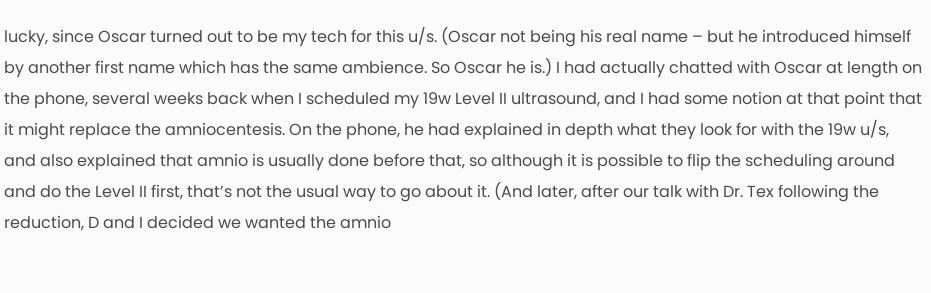lucky, since Oscar turned out to be my tech for this u/s. (Oscar not being his real name – but he introduced himself by another first name which has the same ambience. So Oscar he is.) I had actually chatted with Oscar at length on the phone, several weeks back when I scheduled my 19w Level II ultrasound, and I had some notion at that point that it might replace the amniocentesis. On the phone, he had explained in depth what they look for with the 19w u/s, and also explained that amnio is usually done before that, so although it is possible to flip the scheduling around and do the Level II first, that’s not the usual way to go about it. (And later, after our talk with Dr. Tex following the reduction, D and I decided we wanted the amnio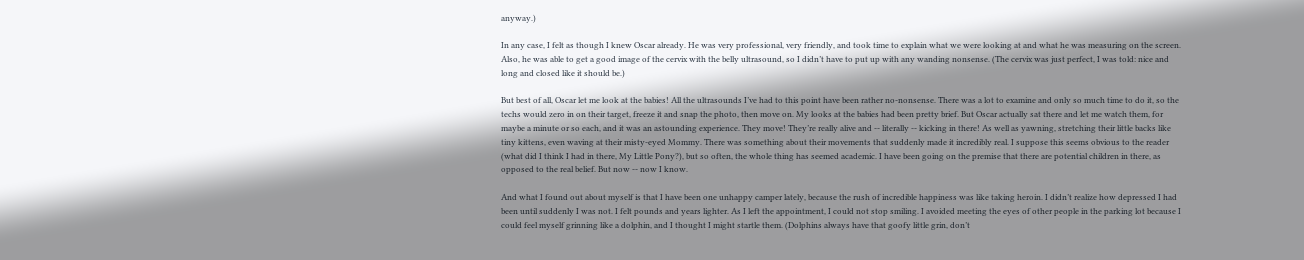anyway.)

In any case, I felt as though I knew Oscar already. He was very professional, very friendly, and took time to explain what we were looking at and what he was measuring on the screen. Also, he was able to get a good image of the cervix with the belly ultrasound, so I didn’t have to put up with any wanding nonsense. (The cervix was just perfect, I was told: nice and long and closed like it should be.)

But best of all, Oscar let me look at the babies! All the ultrasounds I’ve had to this point have been rather no-nonsense. There was a lot to examine and only so much time to do it, so the techs would zero in on their target, freeze it and snap the photo, then move on. My looks at the babies had been pretty brief. But Oscar actually sat there and let me watch them, for maybe a minute or so each, and it was an astounding experience. They move! They’re really alive and -- literally -- kicking in there! As well as yawning, stretching their little backs like tiny kittens, even waving at their misty-eyed Mommy. There was something about their movements that suddenly made it incredibly real. I suppose this seems obvious to the reader (what did I think I had in there, My Little Pony?), but so often, the whole thing has seemed academic. I have been going on the premise that there are potential children in there, as opposed to the real belief. But now -- now I know.

And what I found out about myself is that I have been one unhappy camper lately, because the rush of incredible happiness was like taking heroin. I didn’t realize how depressed I had been until suddenly I was not. I felt pounds and years lighter. As I left the appointment, I could not stop smiling. I avoided meeting the eyes of other people in the parking lot because I could feel myself grinning like a dolphin, and I thought I might startle them. (Dolphins always have that goofy little grin, don’t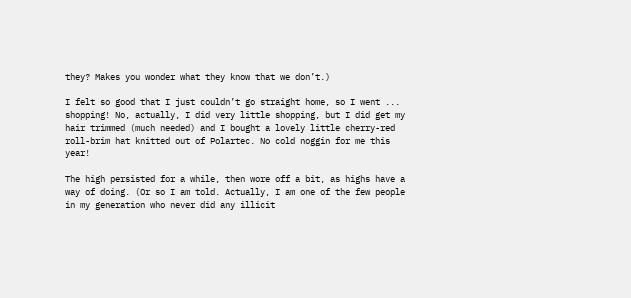they? Makes you wonder what they know that we don’t.)

I felt so good that I just couldn’t go straight home, so I went ... shopping! No, actually, I did very little shopping, but I did get my hair trimmed (much needed) and I bought a lovely little cherry-red roll-brim hat knitted out of Polartec. No cold noggin for me this year!

The high persisted for a while, then wore off a bit, as highs have a way of doing. (Or so I am told. Actually, I am one of the few people in my generation who never did any illicit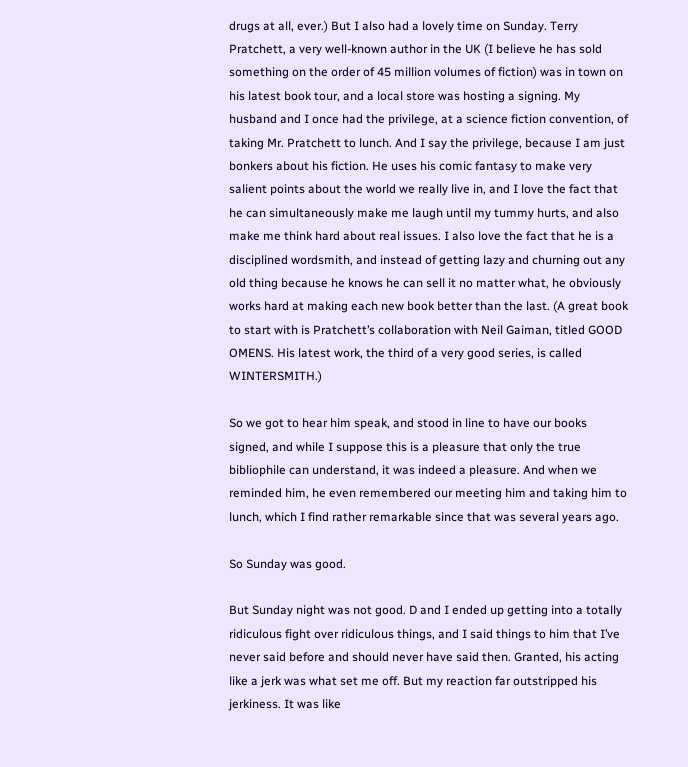drugs at all, ever.) But I also had a lovely time on Sunday. Terry Pratchett, a very well-known author in the UK (I believe he has sold something on the order of 45 million volumes of fiction) was in town on his latest book tour, and a local store was hosting a signing. My husband and I once had the privilege, at a science fiction convention, of taking Mr. Pratchett to lunch. And I say the privilege, because I am just bonkers about his fiction. He uses his comic fantasy to make very salient points about the world we really live in, and I love the fact that he can simultaneously make me laugh until my tummy hurts, and also make me think hard about real issues. I also love the fact that he is a disciplined wordsmith, and instead of getting lazy and churning out any old thing because he knows he can sell it no matter what, he obviously works hard at making each new book better than the last. (A great book to start with is Pratchett’s collaboration with Neil Gaiman, titled GOOD OMENS. His latest work, the third of a very good series, is called WINTERSMITH.)

So we got to hear him speak, and stood in line to have our books signed, and while I suppose this is a pleasure that only the true bibliophile can understand, it was indeed a pleasure. And when we reminded him, he even remembered our meeting him and taking him to lunch, which I find rather remarkable since that was several years ago.

So Sunday was good.

But Sunday night was not good. D and I ended up getting into a totally ridiculous fight over ridiculous things, and I said things to him that I’ve never said before and should never have said then. Granted, his acting like a jerk was what set me off. But my reaction far outstripped his jerkiness. It was like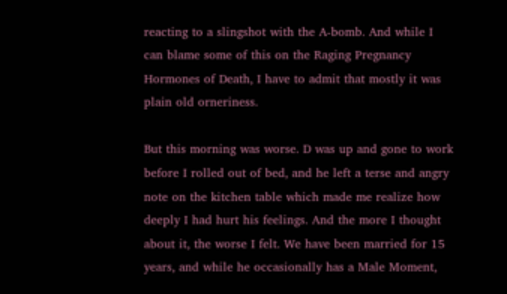reacting to a slingshot with the A-bomb. And while I can blame some of this on the Raging Pregnancy Hormones of Death, I have to admit that mostly it was plain old orneriness.

But this morning was worse. D was up and gone to work before I rolled out of bed, and he left a terse and angry note on the kitchen table which made me realize how deeply I had hurt his feelings. And the more I thought about it, the worse I felt. We have been married for 15 years, and while he occasionally has a Male Moment,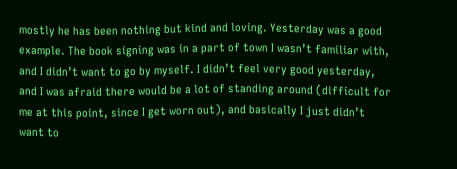mostly he has been nothing but kind and loving. Yesterday was a good example. The book signing was in a part of town I wasn’t familiar with, and I didn’t want to go by myself. I didn’t feel very good yesterday, and I was afraid there would be a lot of standing around (difficult for me at this point, since I get worn out), and basically I just didn’t want to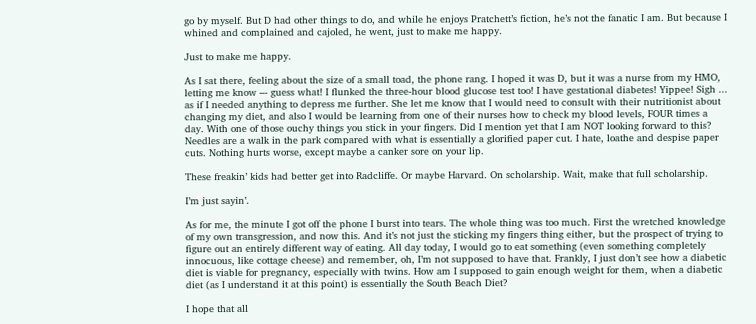go by myself. But D had other things to do, and while he enjoys Pratchett’s fiction, he’s not the fanatic I am. But because I whined and complained and cajoled, he went, just to make me happy.

Just to make me happy.

As I sat there, feeling about the size of a small toad, the phone rang. I hoped it was D, but it was a nurse from my HMO, letting me know –- guess what! I flunked the three-hour blood glucose test too! I have gestational diabetes! Yippee! Sigh ... as if I needed anything to depress me further. She let me know that I would need to consult with their nutritionist about changing my diet, and also I would be learning from one of their nurses how to check my blood levels, FOUR times a day. With one of those ouchy things you stick in your fingers. Did I mention yet that I am NOT looking forward to this? Needles are a walk in the park compared with what is essentially a glorified paper cut. I hate, loathe and despise paper cuts. Nothing hurts worse, except maybe a canker sore on your lip.

These freakin’ kids had better get into Radcliffe. Or maybe Harvard. On scholarship. Wait, make that full scholarship.

I’m just sayin’.

As for me, the minute I got off the phone I burst into tears. The whole thing was too much. First the wretched knowledge of my own transgression, and now this. And it’s not just the sticking my fingers thing either, but the prospect of trying to figure out an entirely different way of eating. All day today, I would go to eat something (even something completely innocuous, like cottage cheese) and remember, oh, I’m not supposed to have that. Frankly, I just don’t see how a diabetic diet is viable for pregnancy, especially with twins. How am I supposed to gain enough weight for them, when a diabetic diet (as I understand it at this point) is essentially the South Beach Diet?

I hope that all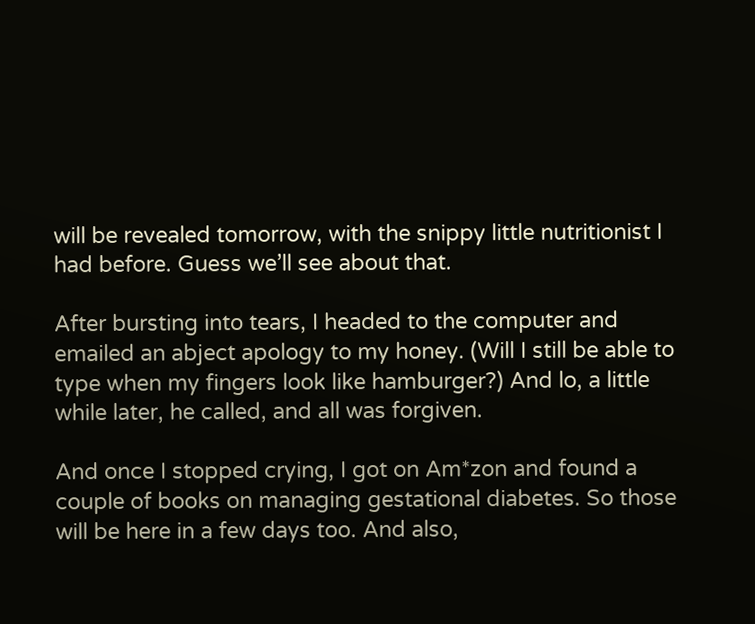will be revealed tomorrow, with the snippy little nutritionist I had before. Guess we’ll see about that.

After bursting into tears, I headed to the computer and emailed an abject apology to my honey. (Will I still be able to type when my fingers look like hamburger?) And lo, a little while later, he called, and all was forgiven.

And once I stopped crying, I got on Am*zon and found a couple of books on managing gestational diabetes. So those will be here in a few days too. And also,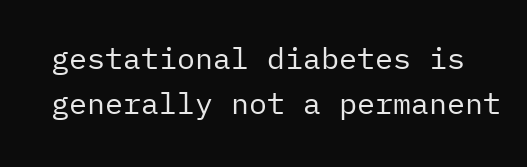gestational diabetes is generally not a permanent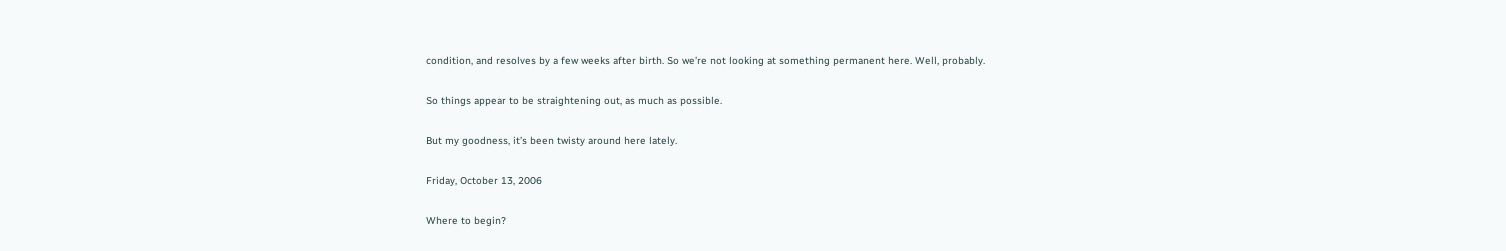condition, and resolves by a few weeks after birth. So we’re not looking at something permanent here. Well, probably.

So things appear to be straightening out, as much as possible.

But my goodness, it’s been twisty around here lately.

Friday, October 13, 2006

Where to begin?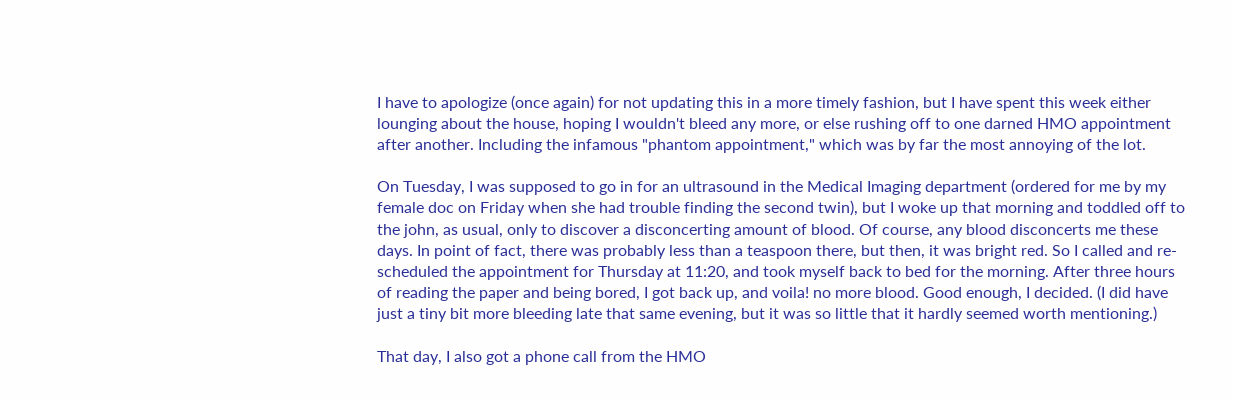I have to apologize (once again) for not updating this in a more timely fashion, but I have spent this week either lounging about the house, hoping I wouldn't bleed any more, or else rushing off to one darned HMO appointment after another. Including the infamous "phantom appointment," which was by far the most annoying of the lot.

On Tuesday, I was supposed to go in for an ultrasound in the Medical Imaging department (ordered for me by my female doc on Friday when she had trouble finding the second twin), but I woke up that morning and toddled off to the john, as usual, only to discover a disconcerting amount of blood. Of course, any blood disconcerts me these days. In point of fact, there was probably less than a teaspoon there, but then, it was bright red. So I called and re-scheduled the appointment for Thursday at 11:20, and took myself back to bed for the morning. After three hours of reading the paper and being bored, I got back up, and voila! no more blood. Good enough, I decided. (I did have just a tiny bit more bleeding late that same evening, but it was so little that it hardly seemed worth mentioning.)

That day, I also got a phone call from the HMO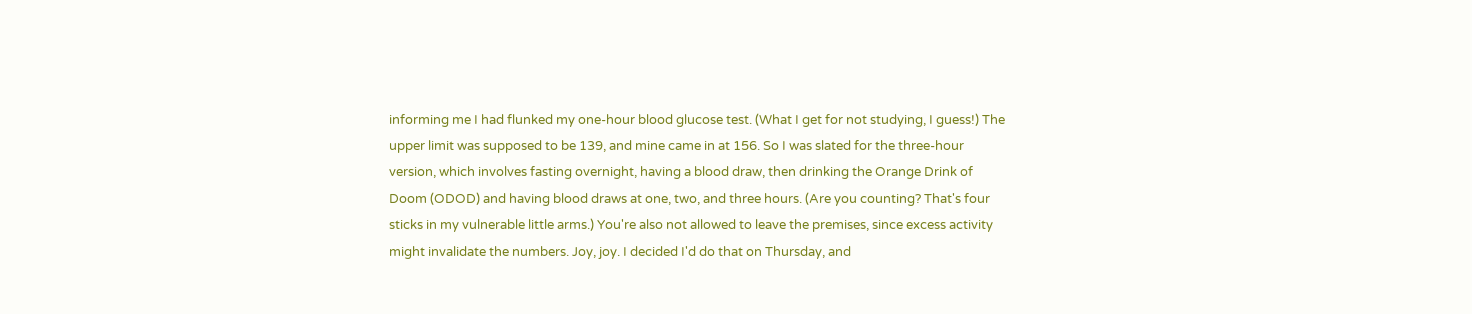informing me I had flunked my one-hour blood glucose test. (What I get for not studying, I guess!) The upper limit was supposed to be 139, and mine came in at 156. So I was slated for the three-hour version, which involves fasting overnight, having a blood draw, then drinking the Orange Drink of Doom (ODOD) and having blood draws at one, two, and three hours. (Are you counting? That's four sticks in my vulnerable little arms.) You're also not allowed to leave the premises, since excess activity might invalidate the numbers. Joy, joy. I decided I'd do that on Thursday, and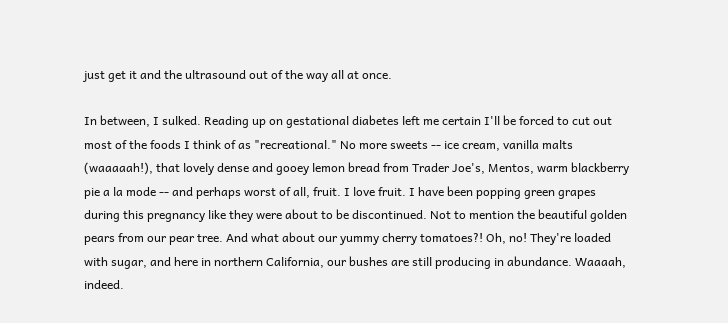just get it and the ultrasound out of the way all at once.

In between, I sulked. Reading up on gestational diabetes left me certain I'll be forced to cut out most of the foods I think of as "recreational." No more sweets -- ice cream, vanilla malts (waaaaah!), that lovely dense and gooey lemon bread from Trader Joe's, Mentos, warm blackberry pie a la mode -- and perhaps worst of all, fruit. I love fruit. I have been popping green grapes during this pregnancy like they were about to be discontinued. Not to mention the beautiful golden pears from our pear tree. And what about our yummy cherry tomatoes?! Oh, no! They're loaded with sugar, and here in northern California, our bushes are still producing in abundance. Waaaah, indeed.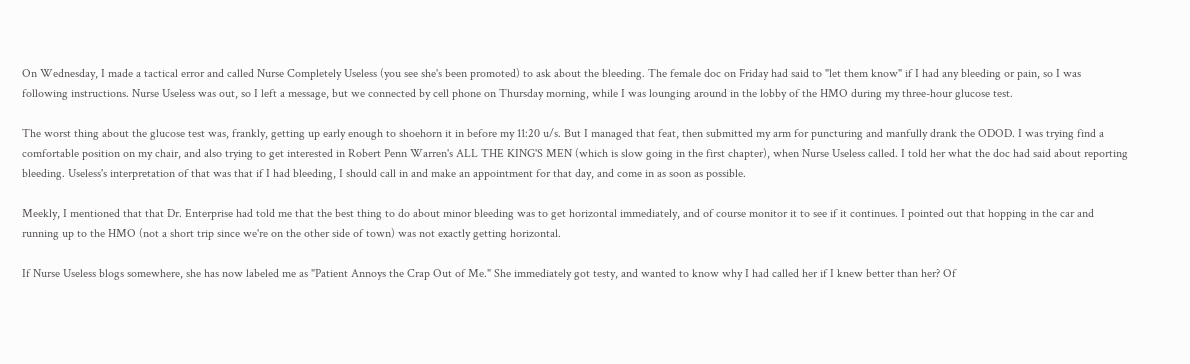On Wednesday, I made a tactical error and called Nurse Completely Useless (you see she's been promoted) to ask about the bleeding. The female doc on Friday had said to "let them know" if I had any bleeding or pain, so I was following instructions. Nurse Useless was out, so I left a message, but we connected by cell phone on Thursday morning, while I was lounging around in the lobby of the HMO during my three-hour glucose test.

The worst thing about the glucose test was, frankly, getting up early enough to shoehorn it in before my 11:20 u/s. But I managed that feat, then submitted my arm for puncturing and manfully drank the ODOD. I was trying find a comfortable position on my chair, and also trying to get interested in Robert Penn Warren's ALL THE KING'S MEN (which is slow going in the first chapter), when Nurse Useless called. I told her what the doc had said about reporting bleeding. Useless's interpretation of that was that if I had bleeding, I should call in and make an appointment for that day, and come in as soon as possible.

Meekly, I mentioned that that Dr. Enterprise had told me that the best thing to do about minor bleeding was to get horizontal immediately, and of course monitor it to see if it continues. I pointed out that hopping in the car and running up to the HMO (not a short trip since we're on the other side of town) was not exactly getting horizontal.

If Nurse Useless blogs somewhere, she has now labeled me as "Patient Annoys the Crap Out of Me." She immediately got testy, and wanted to know why I had called her if I knew better than her? Of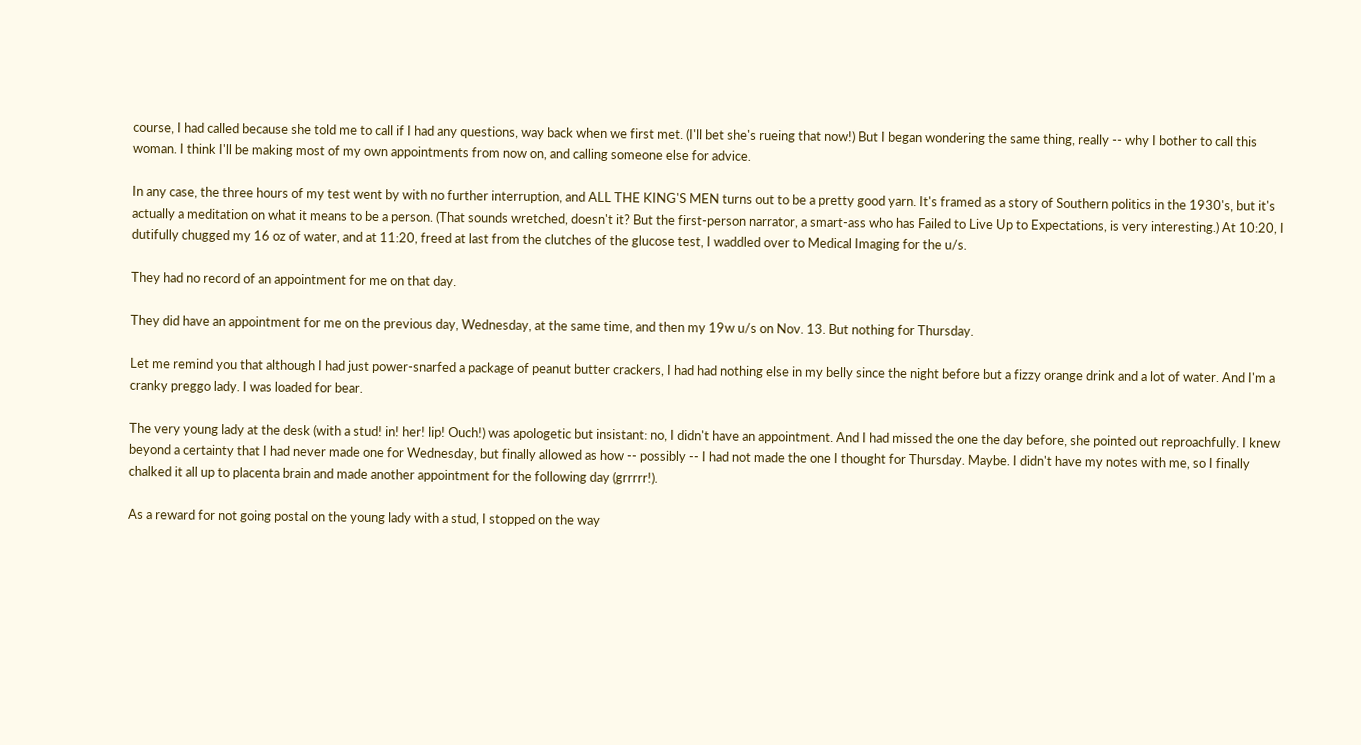course, I had called because she told me to call if I had any questions, way back when we first met. (I'll bet she's rueing that now!) But I began wondering the same thing, really -- why I bother to call this woman. I think I'll be making most of my own appointments from now on, and calling someone else for advice.

In any case, the three hours of my test went by with no further interruption, and ALL THE KING'S MEN turns out to be a pretty good yarn. It's framed as a story of Southern politics in the 1930's, but it's actually a meditation on what it means to be a person. (That sounds wretched, doesn't it? But the first-person narrator, a smart-ass who has Failed to Live Up to Expectations, is very interesting.) At 10:20, I dutifully chugged my 16 oz of water, and at 11:20, freed at last from the clutches of the glucose test, I waddled over to Medical Imaging for the u/s.

They had no record of an appointment for me on that day.

They did have an appointment for me on the previous day, Wednesday, at the same time, and then my 19w u/s on Nov. 13. But nothing for Thursday.

Let me remind you that although I had just power-snarfed a package of peanut butter crackers, I had had nothing else in my belly since the night before but a fizzy orange drink and a lot of water. And I'm a cranky preggo lady. I was loaded for bear.

The very young lady at the desk (with a stud! in! her! lip! Ouch!) was apologetic but insistant: no, I didn't have an appointment. And I had missed the one the day before, she pointed out reproachfully. I knew beyond a certainty that I had never made one for Wednesday, but finally allowed as how -- possibly -- I had not made the one I thought for Thursday. Maybe. I didn't have my notes with me, so I finally chalked it all up to placenta brain and made another appointment for the following day (grrrrr!).

As a reward for not going postal on the young lady with a stud, I stopped on the way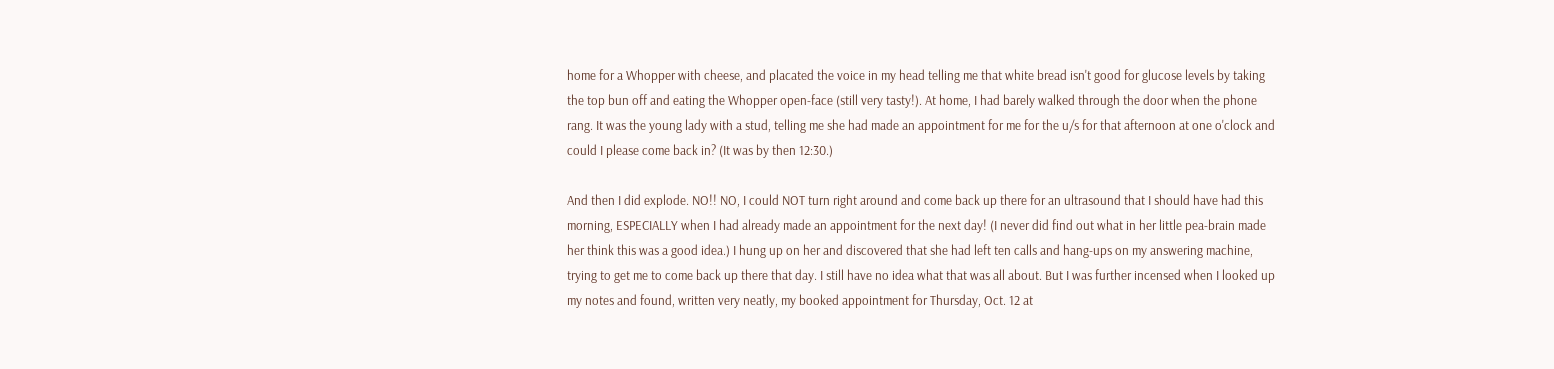home for a Whopper with cheese, and placated the voice in my head telling me that white bread isn't good for glucose levels by taking the top bun off and eating the Whopper open-face (still very tasty!). At home, I had barely walked through the door when the phone rang. It was the young lady with a stud, telling me she had made an appointment for me for the u/s for that afternoon at one o'clock and could I please come back in? (It was by then 12:30.)

And then I did explode. NO!! NO, I could NOT turn right around and come back up there for an ultrasound that I should have had this morning, ESPECIALLY when I had already made an appointment for the next day! (I never did find out what in her little pea-brain made her think this was a good idea.) I hung up on her and discovered that she had left ten calls and hang-ups on my answering machine, trying to get me to come back up there that day. I still have no idea what that was all about. But I was further incensed when I looked up my notes and found, written very neatly, my booked appointment for Thursday, Oct. 12 at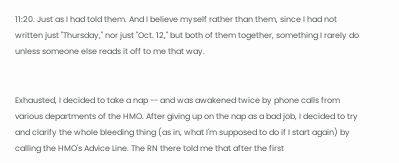11:20. Just as I had told them. And I believe myself rather than them, since I had not written just "Thursday," nor just "Oct. 12," but both of them together, something I rarely do unless someone else reads it off to me that way.


Exhausted, I decided to take a nap -- and was awakened twice by phone calls from various departments of the HMO. After giving up on the nap as a bad job, I decided to try and clarify the whole bleeding thing (as in, what I'm supposed to do if I start again) by calling the HMO's Advice Line. The RN there told me that after the first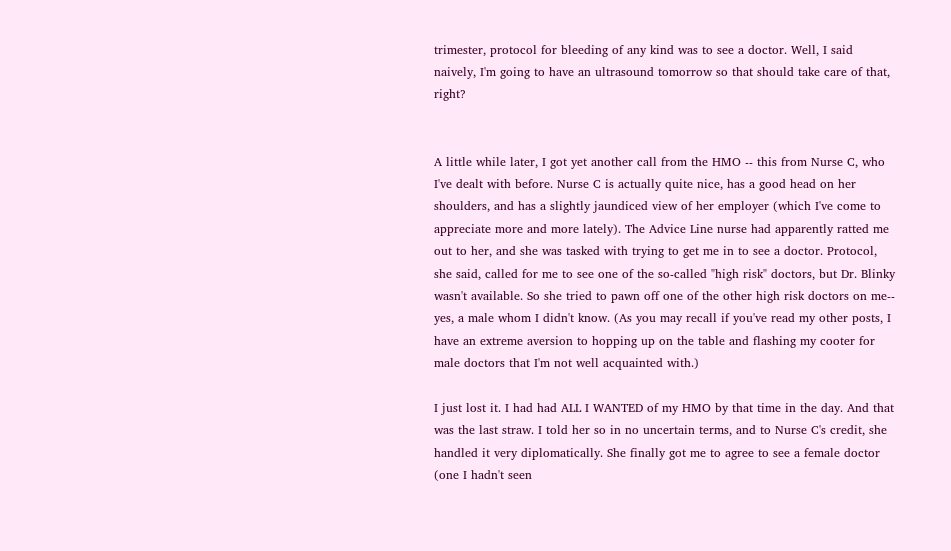trimester, protocol for bleeding of any kind was to see a doctor. Well, I said naively, I'm going to have an ultrasound tomorrow so that should take care of that, right?


A little while later, I got yet another call from the HMO -- this from Nurse C, who I've dealt with before. Nurse C is actually quite nice, has a good head on her shoulders, and has a slightly jaundiced view of her employer (which I've come to appreciate more and more lately). The Advice Line nurse had apparently ratted me out to her, and she was tasked with trying to get me in to see a doctor. Protocol, she said, called for me to see one of the so-called "high risk" doctors, but Dr. Blinky wasn't available. So she tried to pawn off one of the other high risk doctors on me-- yes, a male whom I didn't know. (As you may recall if you've read my other posts, I have an extreme aversion to hopping up on the table and flashing my cooter for male doctors that I'm not well acquainted with.)

I just lost it. I had had ALL I WANTED of my HMO by that time in the day. And that was the last straw. I told her so in no uncertain terms, and to Nurse C's credit, she handled it very diplomatically. She finally got me to agree to see a female doctor (one I hadn't seen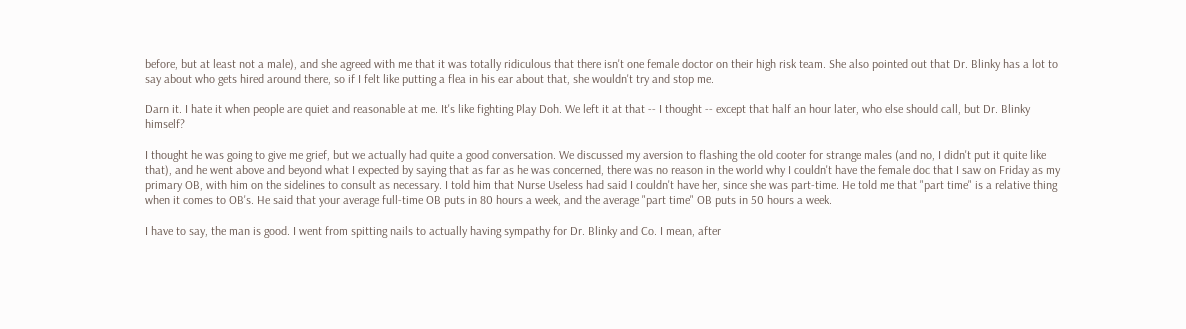before, but at least not a male), and she agreed with me that it was totally ridiculous that there isn't one female doctor on their high risk team. She also pointed out that Dr. Blinky has a lot to say about who gets hired around there, so if I felt like putting a flea in his ear about that, she wouldn't try and stop me.

Darn it. I hate it when people are quiet and reasonable at me. It's like fighting Play Doh. We left it at that -- I thought -- except that half an hour later, who else should call, but Dr. Blinky himself?

I thought he was going to give me grief, but we actually had quite a good conversation. We discussed my aversion to flashing the old cooter for strange males (and no, I didn't put it quite like that), and he went above and beyond what I expected by saying that as far as he was concerned, there was no reason in the world why I couldn't have the female doc that I saw on Friday as my primary OB, with him on the sidelines to consult as necessary. I told him that Nurse Useless had said I couldn't have her, since she was part-time. He told me that "part time" is a relative thing when it comes to OB's. He said that your average full-time OB puts in 80 hours a week, and the average "part time" OB puts in 50 hours a week.

I have to say, the man is good. I went from spitting nails to actually having sympathy for Dr. Blinky and Co. I mean, after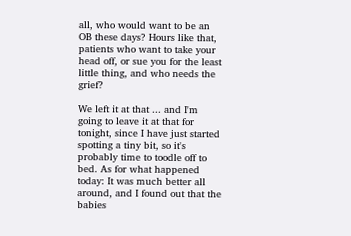all, who would want to be an OB these days? Hours like that, patients who want to take your head off, or sue you for the least little thing, and who needs the grief?

We left it at that ... and I'm going to leave it at that for tonight, since I have just started spotting a tiny bit, so it's probably time to toodle off to bed. As for what happened today: It was much better all around, and I found out that the babies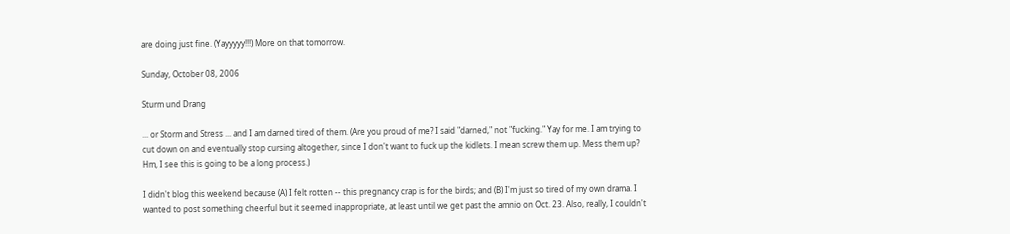are doing just fine. (Yayyyyy!!!) More on that tomorrow.

Sunday, October 08, 2006

Sturm und Drang

... or Storm and Stress ... and I am darned tired of them. (Are you proud of me? I said "darned," not "fucking." Yay for me. I am trying to cut down on and eventually stop cursing altogether, since I don't want to fuck up the kidlets. I mean screw them up. Mess them up? Hm, I see this is going to be a long process.)

I didn't blog this weekend because (A) I felt rotten -- this pregnancy crap is for the birds; and (B) I'm just so tired of my own drama. I wanted to post something cheerful but it seemed inappropriate, at least until we get past the amnio on Oct. 23. Also, really, I couldn't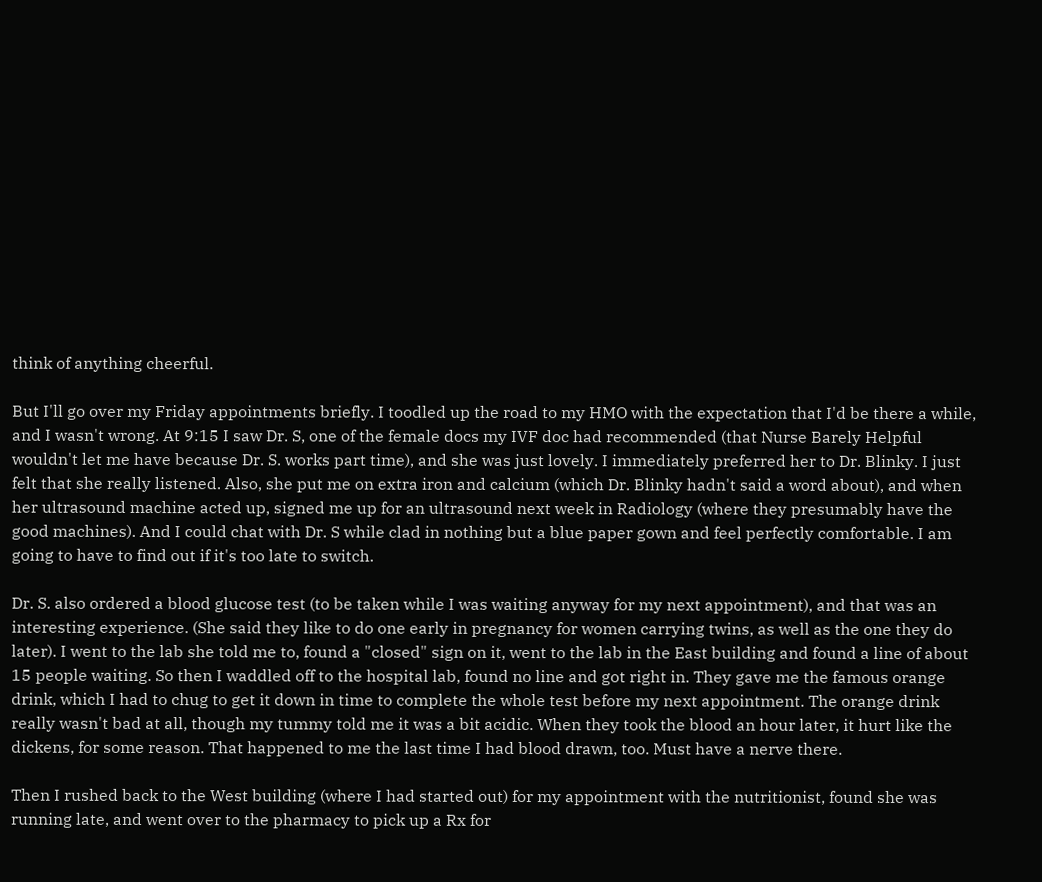think of anything cheerful.

But I'll go over my Friday appointments briefly. I toodled up the road to my HMO with the expectation that I'd be there a while, and I wasn't wrong. At 9:15 I saw Dr. S, one of the female docs my IVF doc had recommended (that Nurse Barely Helpful wouldn't let me have because Dr. S. works part time), and she was just lovely. I immediately preferred her to Dr. Blinky. I just felt that she really listened. Also, she put me on extra iron and calcium (which Dr. Blinky hadn't said a word about), and when her ultrasound machine acted up, signed me up for an ultrasound next week in Radiology (where they presumably have the good machines). And I could chat with Dr. S while clad in nothing but a blue paper gown and feel perfectly comfortable. I am going to have to find out if it's too late to switch.

Dr. S. also ordered a blood glucose test (to be taken while I was waiting anyway for my next appointment), and that was an interesting experience. (She said they like to do one early in pregnancy for women carrying twins, as well as the one they do later). I went to the lab she told me to, found a "closed" sign on it, went to the lab in the East building and found a line of about 15 people waiting. So then I waddled off to the hospital lab, found no line and got right in. They gave me the famous orange drink, which I had to chug to get it down in time to complete the whole test before my next appointment. The orange drink really wasn't bad at all, though my tummy told me it was a bit acidic. When they took the blood an hour later, it hurt like the dickens, for some reason. That happened to me the last time I had blood drawn, too. Must have a nerve there.

Then I rushed back to the West building (where I had started out) for my appointment with the nutritionist, found she was running late, and went over to the pharmacy to pick up a Rx for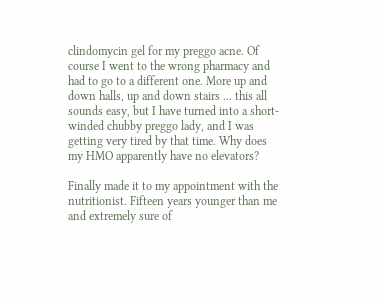clindomycin gel for my preggo acne. Of course I went to the wrong pharmacy and had to go to a different one. More up and down halls, up and down stairs ... this all sounds easy, but I have turned into a short-winded chubby preggo lady, and I was getting very tired by that time. Why does my HMO apparently have no elevators?

Finally made it to my appointment with the nutritionist. Fifteen years younger than me and extremely sure of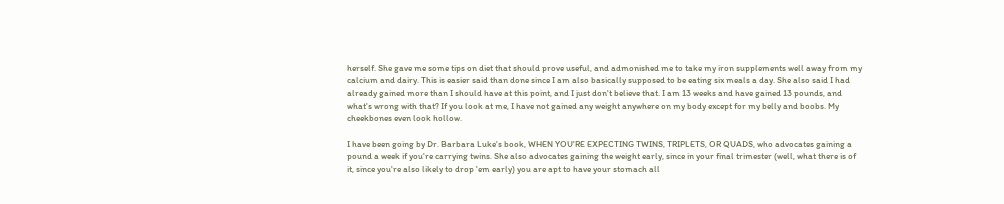herself. She gave me some tips on diet that should prove useful, and admonished me to take my iron supplements well away from my calcium and dairy. This is easier said than done since I am also basically supposed to be eating six meals a day. She also said I had already gained more than I should have at this point, and I just don't believe that. I am 13 weeks and have gained 13 pounds, and what's wrong with that? If you look at me, I have not gained any weight anywhere on my body except for my belly and boobs. My cheekbones even look hollow.

I have been going by Dr. Barbara Luke's book, WHEN YOU'RE EXPECTING TWINS, TRIPLETS, OR QUADS, who advocates gaining a pound a week if you're carrying twins. She also advocates gaining the weight early, since in your final trimester (well, what there is of it, since you're also likely to drop 'em early) you are apt to have your stomach all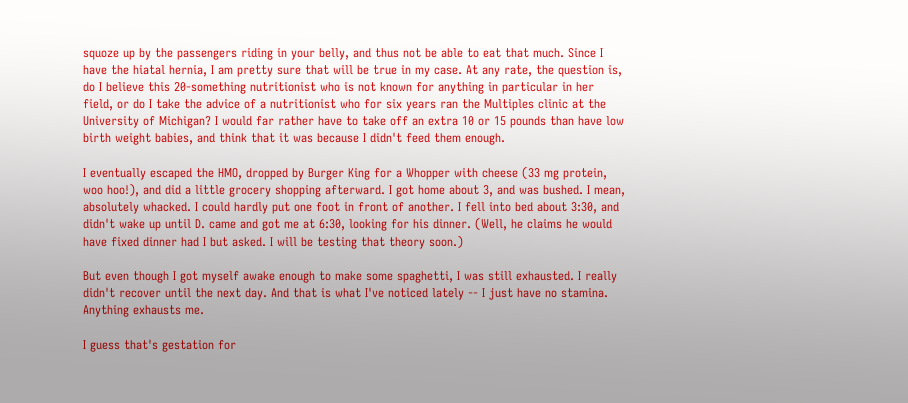squoze up by the passengers riding in your belly, and thus not be able to eat that much. Since I have the hiatal hernia, I am pretty sure that will be true in my case. At any rate, the question is, do I believe this 20-something nutritionist who is not known for anything in particular in her field, or do I take the advice of a nutritionist who for six years ran the Multiples clinic at the University of Michigan? I would far rather have to take off an extra 10 or 15 pounds than have low birth weight babies, and think that it was because I didn't feed them enough.

I eventually escaped the HMO, dropped by Burger King for a Whopper with cheese (33 mg protein, woo hoo!), and did a little grocery shopping afterward. I got home about 3, and was bushed. I mean, absolutely whacked. I could hardly put one foot in front of another. I fell into bed about 3:30, and didn't wake up until D. came and got me at 6:30, looking for his dinner. (Well, he claims he would have fixed dinner had I but asked. I will be testing that theory soon.)

But even though I got myself awake enough to make some spaghetti, I was still exhausted. I really didn't recover until the next day. And that is what I've noticed lately -- I just have no stamina. Anything exhausts me.

I guess that's gestation for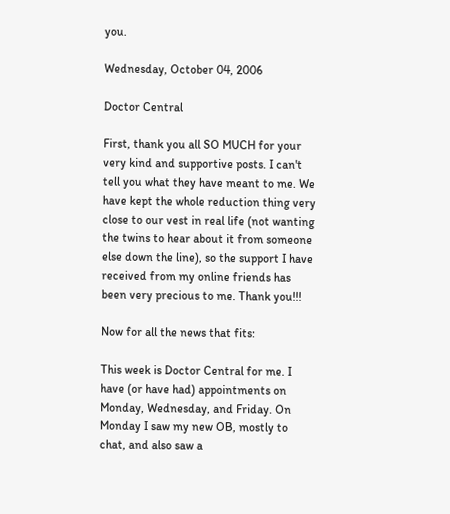you.

Wednesday, October 04, 2006

Doctor Central

First, thank you all SO MUCH for your very kind and supportive posts. I can't tell you what they have meant to me. We have kept the whole reduction thing very close to our vest in real life (not wanting the twins to hear about it from someone else down the line), so the support I have received from my online friends has been very precious to me. Thank you!!!

Now for all the news that fits:

This week is Doctor Central for me. I have (or have had) appointments on Monday, Wednesday, and Friday. On Monday I saw my new OB, mostly to chat, and also saw a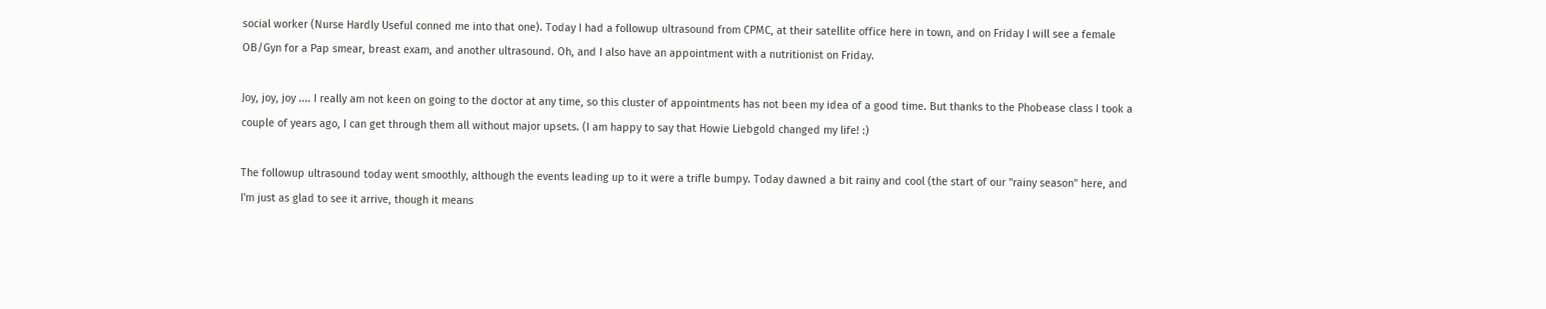social worker (Nurse Hardly Useful conned me into that one). Today I had a followup ultrasound from CPMC, at their satellite office here in town, and on Friday I will see a female OB/Gyn for a Pap smear, breast exam, and another ultrasound. Oh, and I also have an appointment with a nutritionist on Friday.

Joy, joy, joy .... I really am not keen on going to the doctor at any time, so this cluster of appointments has not been my idea of a good time. But thanks to the Phobease class I took a couple of years ago, I can get through them all without major upsets. (I am happy to say that Howie Liebgold changed my life! :)

The followup ultrasound today went smoothly, although the events leading up to it were a trifle bumpy. Today dawned a bit rainy and cool (the start of our "rainy season" here, and I'm just as glad to see it arrive, though it means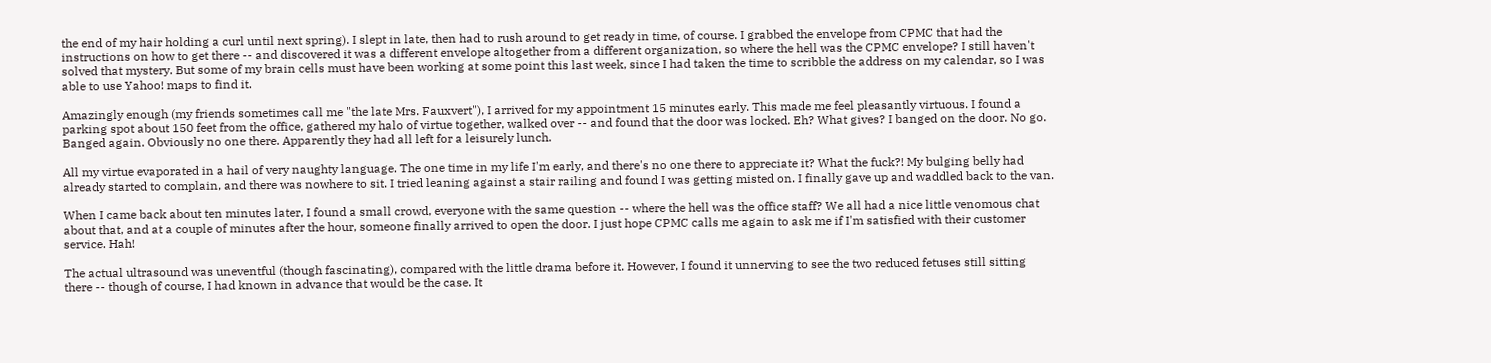the end of my hair holding a curl until next spring). I slept in late, then had to rush around to get ready in time, of course. I grabbed the envelope from CPMC that had the instructions on how to get there -- and discovered it was a different envelope altogether from a different organization, so where the hell was the CPMC envelope? I still haven't solved that mystery. But some of my brain cells must have been working at some point this last week, since I had taken the time to scribble the address on my calendar, so I was able to use Yahoo! maps to find it.

Amazingly enough (my friends sometimes call me "the late Mrs. Fauxvert"), I arrived for my appointment 15 minutes early. This made me feel pleasantly virtuous. I found a parking spot about 150 feet from the office, gathered my halo of virtue together, walked over -- and found that the door was locked. Eh? What gives? I banged on the door. No go. Banged again. Obviously no one there. Apparently they had all left for a leisurely lunch.

All my virtue evaporated in a hail of very naughty language. The one time in my life I'm early, and there's no one there to appreciate it? What the fuck?! My bulging belly had already started to complain, and there was nowhere to sit. I tried leaning against a stair railing and found I was getting misted on. I finally gave up and waddled back to the van.

When I came back about ten minutes later, I found a small crowd, everyone with the same question -- where the hell was the office staff? We all had a nice little venomous chat about that, and at a couple of minutes after the hour, someone finally arrived to open the door. I just hope CPMC calls me again to ask me if I'm satisfied with their customer service. Hah!

The actual ultrasound was uneventful (though fascinating), compared with the little drama before it. However, I found it unnerving to see the two reduced fetuses still sitting there -- though of course, I had known in advance that would be the case. It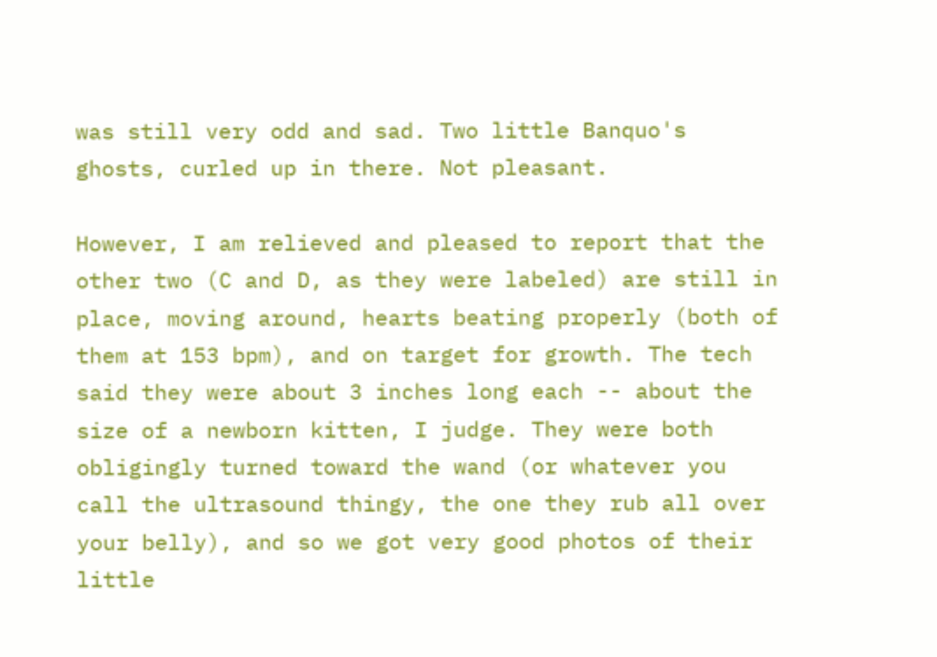was still very odd and sad. Two little Banquo's ghosts, curled up in there. Not pleasant.

However, I am relieved and pleased to report that the other two (C and D, as they were labeled) are still in place, moving around, hearts beating properly (both of them at 153 bpm), and on target for growth. The tech said they were about 3 inches long each -- about the size of a newborn kitten, I judge. They were both obligingly turned toward the wand (or whatever you call the ultrasound thingy, the one they rub all over your belly), and so we got very good photos of their little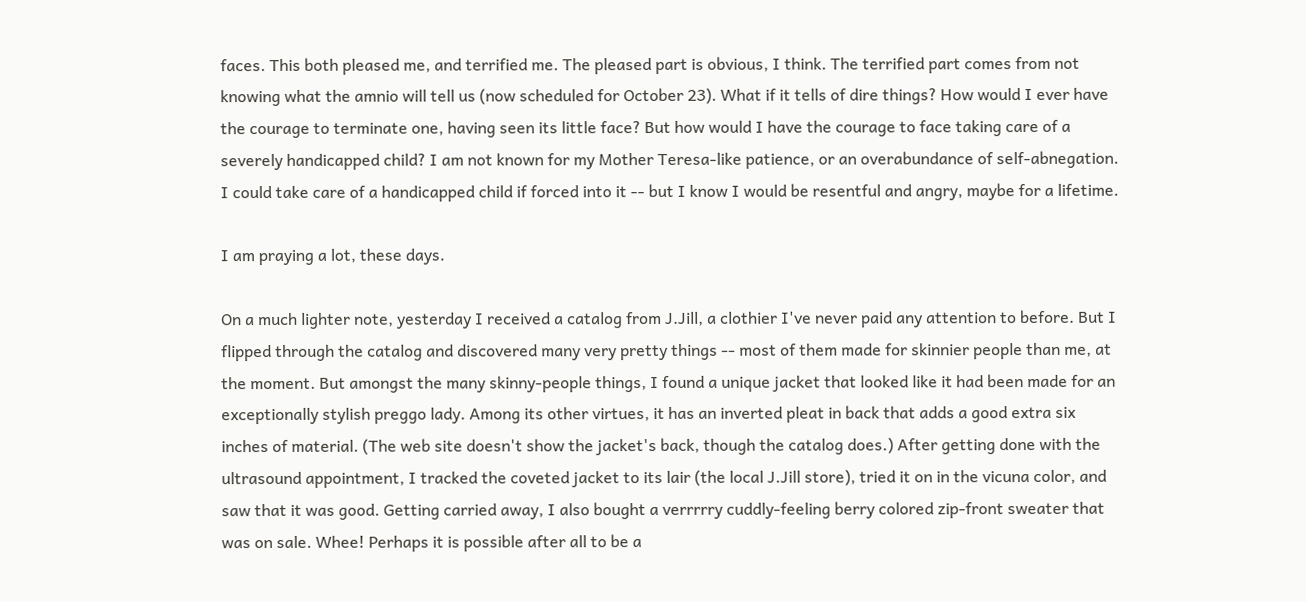faces. This both pleased me, and terrified me. The pleased part is obvious, I think. The terrified part comes from not knowing what the amnio will tell us (now scheduled for October 23). What if it tells of dire things? How would I ever have the courage to terminate one, having seen its little face? But how would I have the courage to face taking care of a severely handicapped child? I am not known for my Mother Teresa-like patience, or an overabundance of self-abnegation. I could take care of a handicapped child if forced into it -- but I know I would be resentful and angry, maybe for a lifetime.

I am praying a lot, these days.

On a much lighter note, yesterday I received a catalog from J.Jill, a clothier I've never paid any attention to before. But I flipped through the catalog and discovered many very pretty things -- most of them made for skinnier people than me, at the moment. But amongst the many skinny-people things, I found a unique jacket that looked like it had been made for an exceptionally stylish preggo lady. Among its other virtues, it has an inverted pleat in back that adds a good extra six inches of material. (The web site doesn't show the jacket's back, though the catalog does.) After getting done with the ultrasound appointment, I tracked the coveted jacket to its lair (the local J.Jill store), tried it on in the vicuna color, and saw that it was good. Getting carried away, I also bought a verrrrry cuddly-feeling berry colored zip-front sweater that was on sale. Whee! Perhaps it is possible after all to be a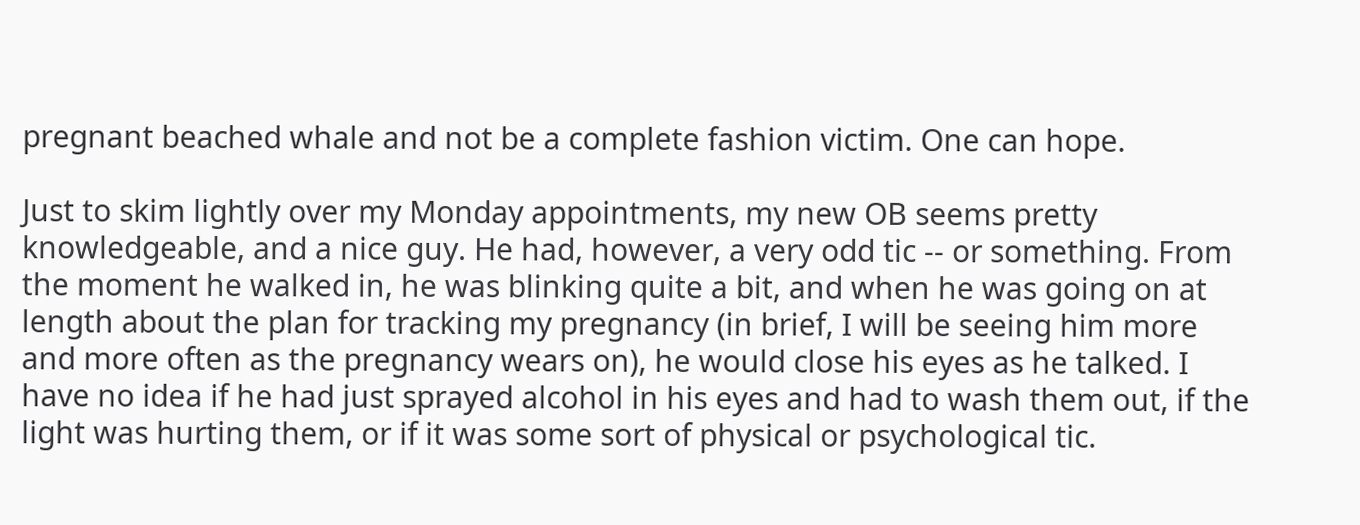pregnant beached whale and not be a complete fashion victim. One can hope.

Just to skim lightly over my Monday appointments, my new OB seems pretty knowledgeable, and a nice guy. He had, however, a very odd tic -- or something. From the moment he walked in, he was blinking quite a bit, and when he was going on at length about the plan for tracking my pregnancy (in brief, I will be seeing him more and more often as the pregnancy wears on), he would close his eyes as he talked. I have no idea if he had just sprayed alcohol in his eyes and had to wash them out, if the light was hurting them, or if it was some sort of physical or psychological tic.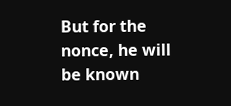But for the nonce, he will be known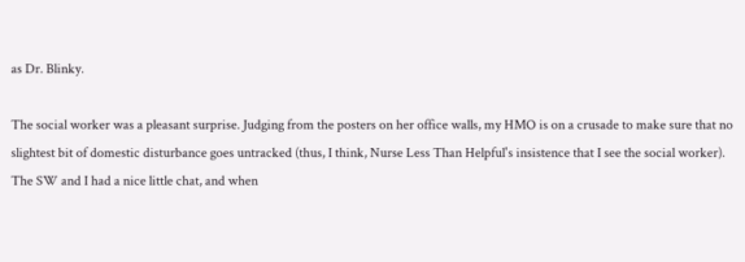as Dr. Blinky.

The social worker was a pleasant surprise. Judging from the posters on her office walls, my HMO is on a crusade to make sure that no slightest bit of domestic disturbance goes untracked (thus, I think, Nurse Less Than Helpful's insistence that I see the social worker). The SW and I had a nice little chat, and when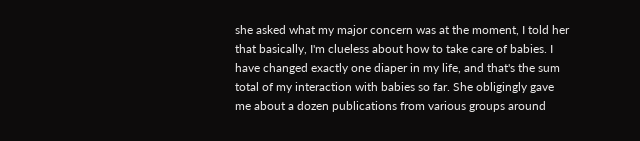she asked what my major concern was at the moment, I told her that basically, I'm clueless about how to take care of babies. I have changed exactly one diaper in my life, and that's the sum total of my interaction with babies so far. She obligingly gave me about a dozen publications from various groups around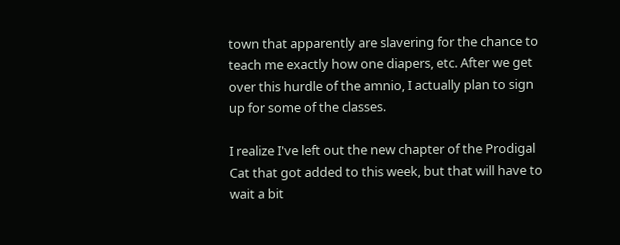town that apparently are slavering for the chance to teach me exactly how one diapers, etc. After we get over this hurdle of the amnio, I actually plan to sign up for some of the classes.

I realize I've left out the new chapter of the Prodigal Cat that got added to this week, but that will have to wait a bit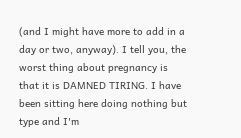(and I might have more to add in a day or two, anyway). I tell you, the worst thing about pregnancy is that it is DAMNED TIRING. I have been sitting here doing nothing but type and I'm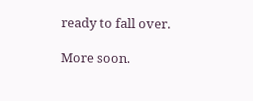ready to fall over.

More soon.